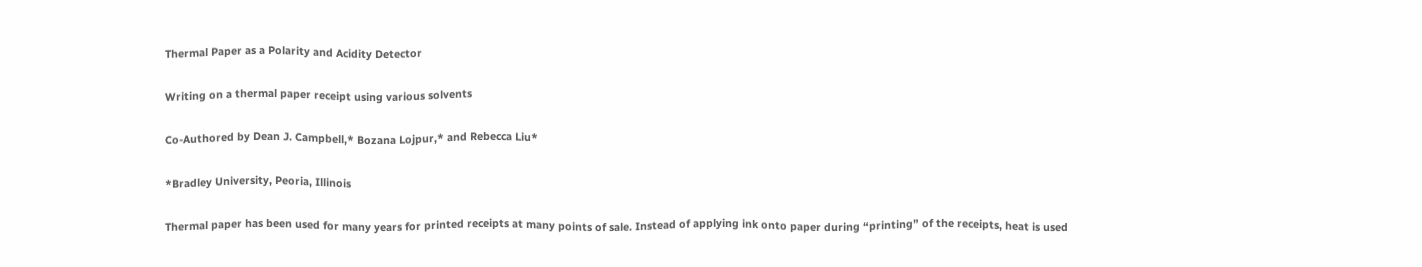Thermal Paper as a Polarity and Acidity Detector

Writing on a thermal paper receipt using various solvents

Co-Authored by Dean J. Campbell,* Bozana Lojpur,* and Rebecca Liu*

*Bradley University, Peoria, Illinois

Thermal paper has been used for many years for printed receipts at many points of sale. Instead of applying ink onto paper during “printing” of the receipts, heat is used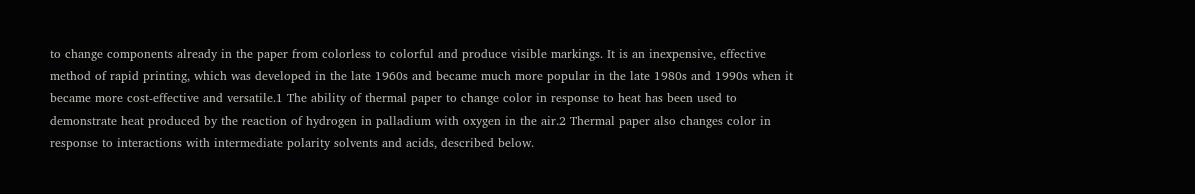to change components already in the paper from colorless to colorful and produce visible markings. It is an inexpensive, effective method of rapid printing, which was developed in the late 1960s and became much more popular in the late 1980s and 1990s when it became more cost-effective and versatile.1 The ability of thermal paper to change color in response to heat has been used to demonstrate heat produced by the reaction of hydrogen in palladium with oxygen in the air.2 Thermal paper also changes color in response to interactions with intermediate polarity solvents and acids, described below.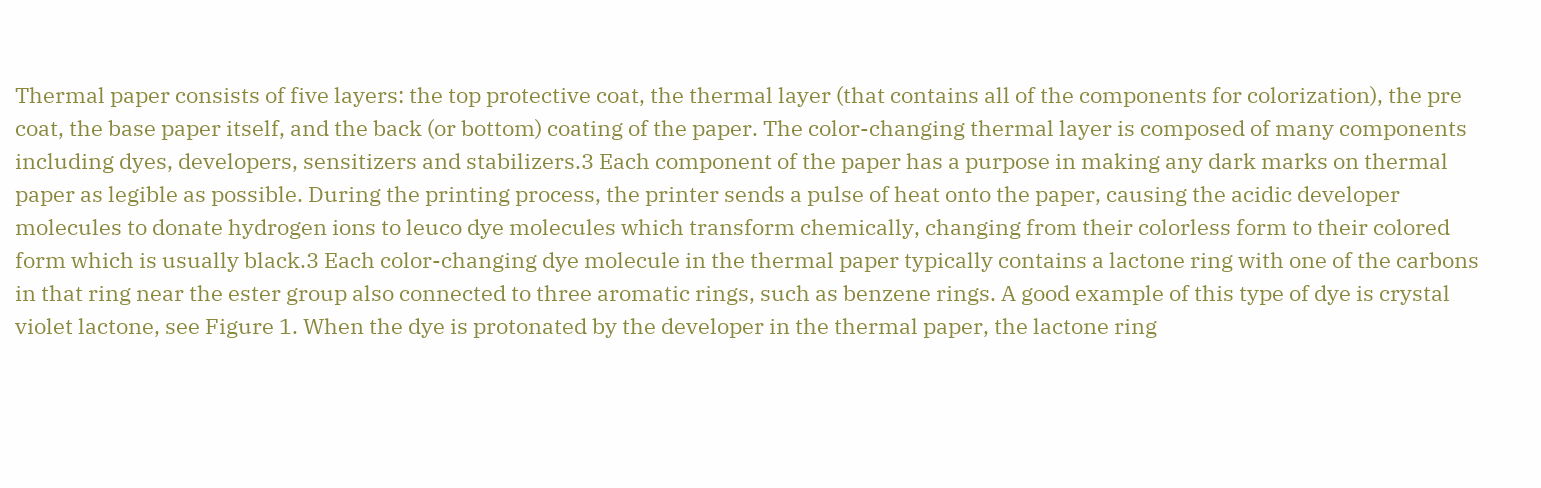Thermal paper consists of five layers: the top protective coat, the thermal layer (that contains all of the components for colorization), the pre coat, the base paper itself, and the back (or bottom) coating of the paper. The color-changing thermal layer is composed of many components including dyes, developers, sensitizers and stabilizers.3 Each component of the paper has a purpose in making any dark marks on thermal paper as legible as possible. During the printing process, the printer sends a pulse of heat onto the paper, causing the acidic developer molecules to donate hydrogen ions to leuco dye molecules which transform chemically, changing from their colorless form to their colored form which is usually black.3 Each color-changing dye molecule in the thermal paper typically contains a lactone ring with one of the carbons in that ring near the ester group also connected to three aromatic rings, such as benzene rings. A good example of this type of dye is crystal violet lactone, see Figure 1. When the dye is protonated by the developer in the thermal paper, the lactone ring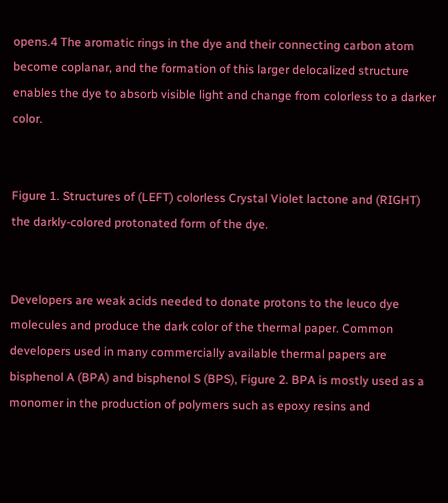opens.4 The aromatic rings in the dye and their connecting carbon atom become coplanar, and the formation of this larger delocalized structure enables the dye to absorb visible light and change from colorless to a darker color.


Figure 1. Structures of (LEFT) colorless Crystal Violet lactone and (RIGHT) the darkly-colored protonated form of the dye.


Developers are weak acids needed to donate protons to the leuco dye molecules and produce the dark color of the thermal paper. Common developers used in many commercially available thermal papers are bisphenol A (BPA) and bisphenol S (BPS), Figure 2. BPA is mostly used as a monomer in the production of polymers such as epoxy resins and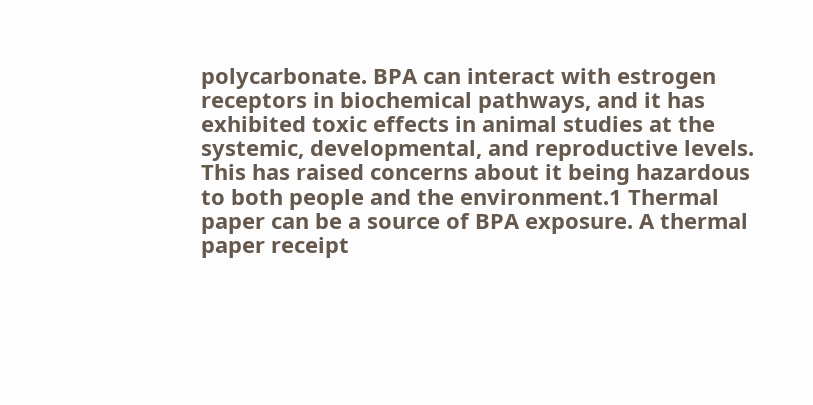polycarbonate. BPA can interact with estrogen receptors in biochemical pathways, and it has exhibited toxic effects in animal studies at the systemic, developmental, and reproductive levels. This has raised concerns about it being hazardous to both people and the environment.1 Thermal paper can be a source of BPA exposure. A thermal paper receipt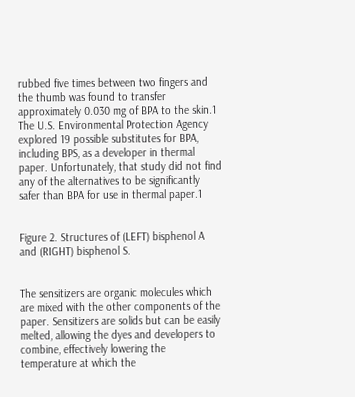rubbed five times between two fingers and the thumb was found to transfer approximately 0.030 mg of BPA to the skin.1 The U.S. Environmental Protection Agency explored 19 possible substitutes for BPA, including BPS, as a developer in thermal paper. Unfortunately, that study did not find any of the alternatives to be significantly safer than BPA for use in thermal paper.1


Figure 2. Structures of (LEFT) bisphenol A and (RIGHT) bisphenol S.


The sensitizers are organic molecules which are mixed with the other components of the paper. Sensitizers are solids but can be easily melted, allowing the dyes and developers to combine, effectively lowering the temperature at which the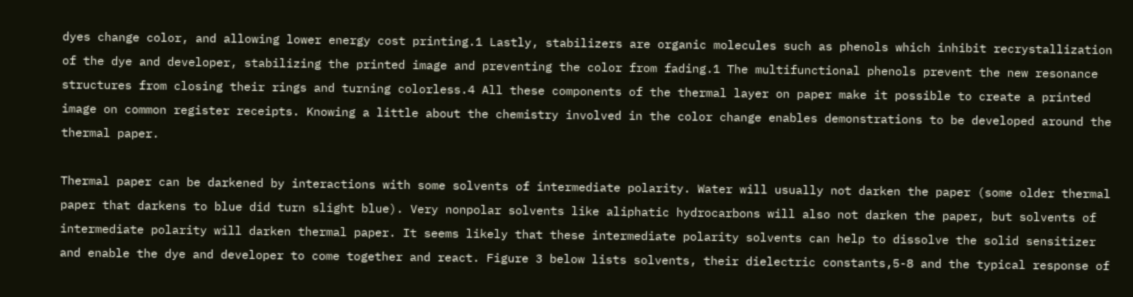dyes change color, and allowing lower energy cost printing.1 Lastly, stabilizers are organic molecules such as phenols which inhibit recrystallization of the dye and developer, stabilizing the printed image and preventing the color from fading.1 The multifunctional phenols prevent the new resonance structures from closing their rings and turning colorless.4 All these components of the thermal layer on paper make it possible to create a printed image on common register receipts. Knowing a little about the chemistry involved in the color change enables demonstrations to be developed around the thermal paper.

Thermal paper can be darkened by interactions with some solvents of intermediate polarity. Water will usually not darken the paper (some older thermal paper that darkens to blue did turn slight blue). Very nonpolar solvents like aliphatic hydrocarbons will also not darken the paper, but solvents of intermediate polarity will darken thermal paper. It seems likely that these intermediate polarity solvents can help to dissolve the solid sensitizer and enable the dye and developer to come together and react. Figure 3 below lists solvents, their dielectric constants,5-8 and the typical response of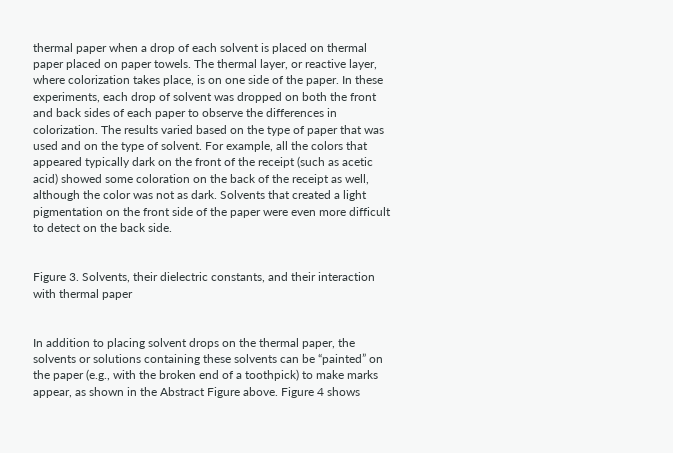thermal paper when a drop of each solvent is placed on thermal paper placed on paper towels. The thermal layer, or reactive layer, where colorization takes place, is on one side of the paper. In these experiments, each drop of solvent was dropped on both the front and back sides of each paper to observe the differences in colorization. The results varied based on the type of paper that was used and on the type of solvent. For example, all the colors that appeared typically dark on the front of the receipt (such as acetic acid) showed some coloration on the back of the receipt as well, although the color was not as dark. Solvents that created a light pigmentation on the front side of the paper were even more difficult to detect on the back side.


Figure 3. Solvents, their dielectric constants, and their interaction with thermal paper


In addition to placing solvent drops on the thermal paper, the solvents or solutions containing these solvents can be “painted” on the paper (e.g., with the broken end of a toothpick) to make marks appear, as shown in the Abstract Figure above. Figure 4 shows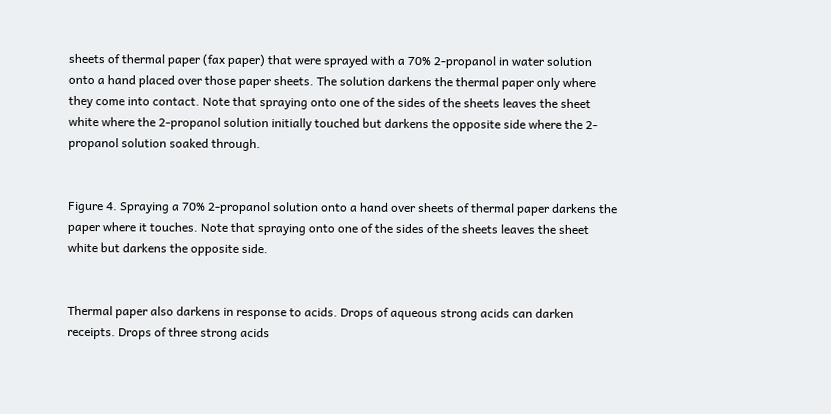sheets of thermal paper (fax paper) that were sprayed with a 70% 2-propanol in water solution onto a hand placed over those paper sheets. The solution darkens the thermal paper only where they come into contact. Note that spraying onto one of the sides of the sheets leaves the sheet white where the 2-propanol solution initially touched but darkens the opposite side where the 2-propanol solution soaked through.


Figure 4. Spraying a 70% 2-propanol solution onto a hand over sheets of thermal paper darkens the paper where it touches. Note that spraying onto one of the sides of the sheets leaves the sheet white but darkens the opposite side.


Thermal paper also darkens in response to acids. Drops of aqueous strong acids can darken receipts. Drops of three strong acids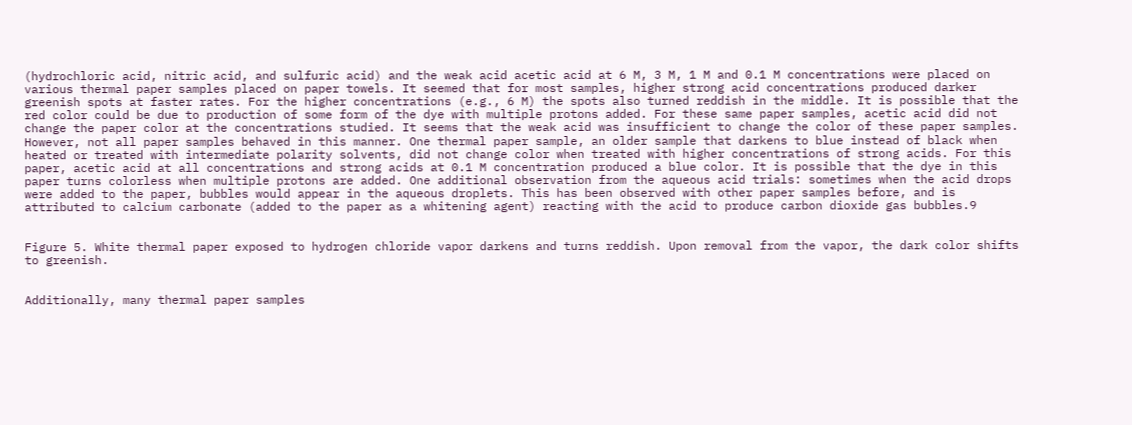(hydrochloric acid, nitric acid, and sulfuric acid) and the weak acid acetic acid at 6 M, 3 M, 1 M and 0.1 M concentrations were placed on various thermal paper samples placed on paper towels. It seemed that for most samples, higher strong acid concentrations produced darker greenish spots at faster rates. For the higher concentrations (e.g., 6 M) the spots also turned reddish in the middle. It is possible that the red color could be due to production of some form of the dye with multiple protons added. For these same paper samples, acetic acid did not change the paper color at the concentrations studied. It seems that the weak acid was insufficient to change the color of these paper samples. However, not all paper samples behaved in this manner. One thermal paper sample, an older sample that darkens to blue instead of black when heated or treated with intermediate polarity solvents, did not change color when treated with higher concentrations of strong acids. For this paper, acetic acid at all concentrations and strong acids at 0.1 M concentration produced a blue color. It is possible that the dye in this paper turns colorless when multiple protons are added. One additional observation from the aqueous acid trials: sometimes when the acid drops were added to the paper, bubbles would appear in the aqueous droplets. This has been observed with other paper samples before, and is attributed to calcium carbonate (added to the paper as a whitening agent) reacting with the acid to produce carbon dioxide gas bubbles.9


Figure 5. White thermal paper exposed to hydrogen chloride vapor darkens and turns reddish. Upon removal from the vapor, the dark color shifts to greenish.


Additionally, many thermal paper samples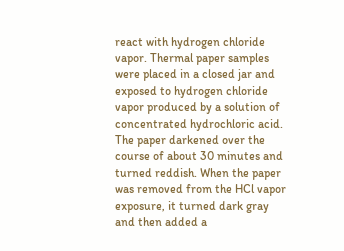react with hydrogen chloride vapor. Thermal paper samples were placed in a closed jar and exposed to hydrogen chloride vapor produced by a solution of concentrated hydrochloric acid. The paper darkened over the course of about 30 minutes and turned reddish. When the paper was removed from the HCl vapor exposure, it turned dark gray and then added a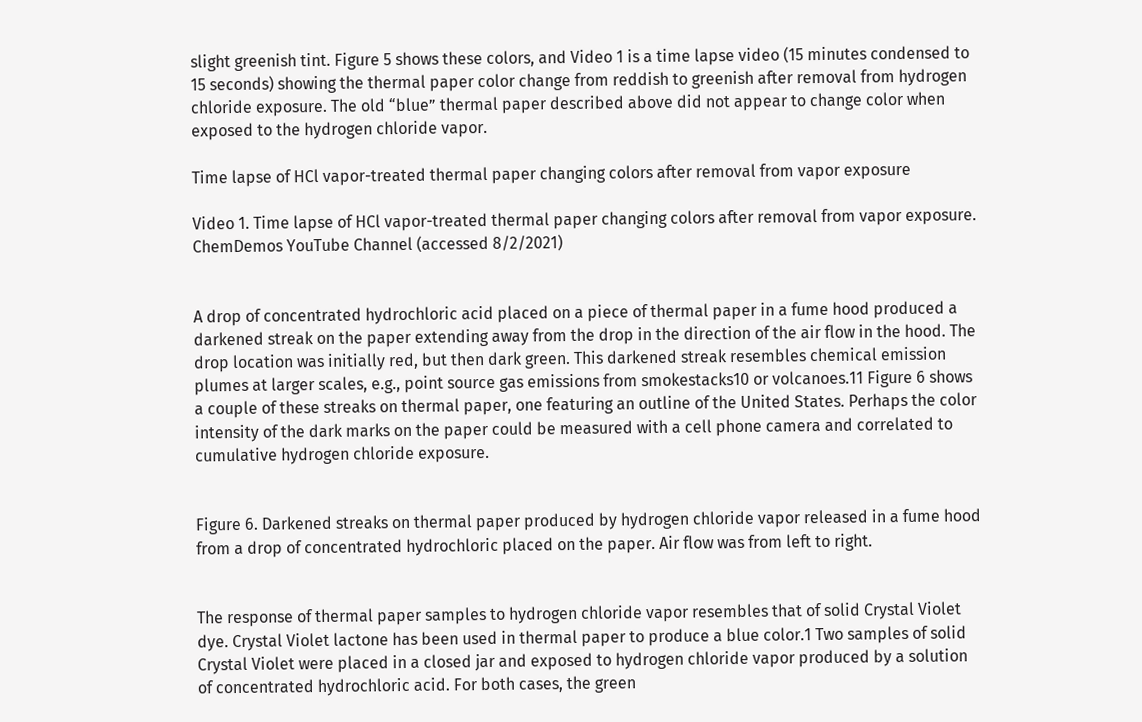slight greenish tint. Figure 5 shows these colors, and Video 1 is a time lapse video (15 minutes condensed to 15 seconds) showing the thermal paper color change from reddish to greenish after removal from hydrogen chloride exposure. The old “blue” thermal paper described above did not appear to change color when exposed to the hydrogen chloride vapor.

Time lapse of HCl vapor-treated thermal paper changing colors after removal from vapor exposure

Video 1. Time lapse of HCl vapor-treated thermal paper changing colors after removal from vapor exposure. ChemDemos YouTube Channel (accessed 8/2/2021)


A drop of concentrated hydrochloric acid placed on a piece of thermal paper in a fume hood produced a darkened streak on the paper extending away from the drop in the direction of the air flow in the hood. The drop location was initially red, but then dark green. This darkened streak resembles chemical emission plumes at larger scales, e.g., point source gas emissions from smokestacks10 or volcanoes.11 Figure 6 shows a couple of these streaks on thermal paper, one featuring an outline of the United States. Perhaps the color intensity of the dark marks on the paper could be measured with a cell phone camera and correlated to cumulative hydrogen chloride exposure.


Figure 6. Darkened streaks on thermal paper produced by hydrogen chloride vapor released in a fume hood from a drop of concentrated hydrochloric placed on the paper. Air flow was from left to right.


The response of thermal paper samples to hydrogen chloride vapor resembles that of solid Crystal Violet dye. Crystal Violet lactone has been used in thermal paper to produce a blue color.1 Two samples of solid Crystal Violet were placed in a closed jar and exposed to hydrogen chloride vapor produced by a solution of concentrated hydrochloric acid. For both cases, the green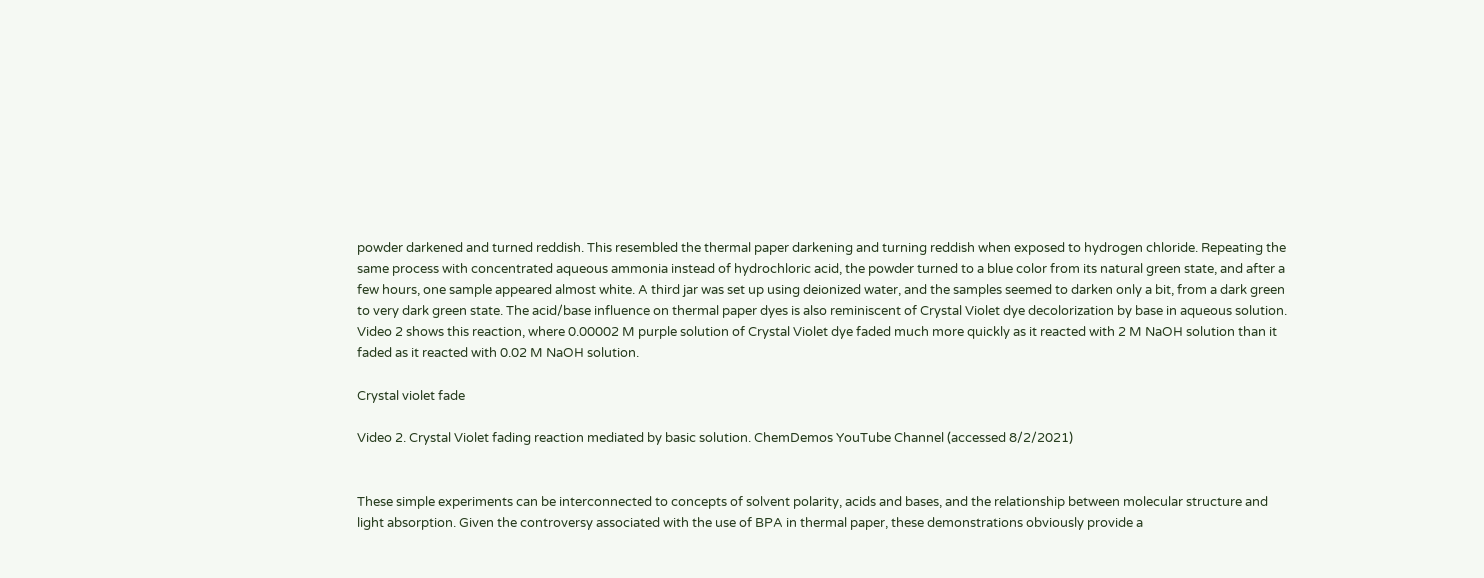powder darkened and turned reddish. This resembled the thermal paper darkening and turning reddish when exposed to hydrogen chloride. Repeating the same process with concentrated aqueous ammonia instead of hydrochloric acid, the powder turned to a blue color from its natural green state, and after a few hours, one sample appeared almost white. A third jar was set up using deionized water, and the samples seemed to darken only a bit, from a dark green to very dark green state. The acid/base influence on thermal paper dyes is also reminiscent of Crystal Violet dye decolorization by base in aqueous solution. Video 2 shows this reaction, where 0.00002 M purple solution of Crystal Violet dye faded much more quickly as it reacted with 2 M NaOH solution than it faded as it reacted with 0.02 M NaOH solution.

Crystal violet fade

Video 2. Crystal Violet fading reaction mediated by basic solution. ChemDemos YouTube Channel (accessed 8/2/2021)


These simple experiments can be interconnected to concepts of solvent polarity, acids and bases, and the relationship between molecular structure and light absorption. Given the controversy associated with the use of BPA in thermal paper, these demonstrations obviously provide a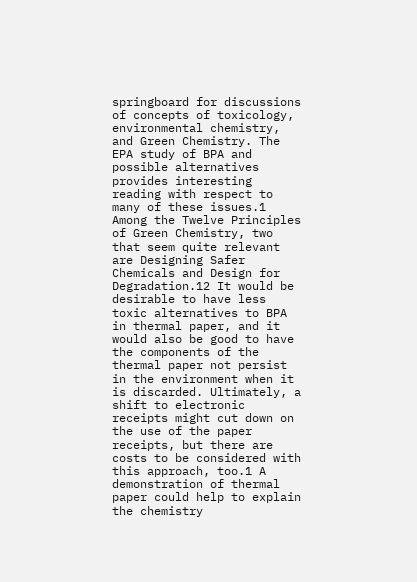springboard for discussions of concepts of toxicology, environmental chemistry, and Green Chemistry. The EPA study of BPA and possible alternatives provides interesting reading with respect to many of these issues.1 Among the Twelve Principles of Green Chemistry, two that seem quite relevant are Designing Safer Chemicals and Design for Degradation.12 It would be desirable to have less toxic alternatives to BPA in thermal paper, and it would also be good to have the components of the thermal paper not persist in the environment when it is discarded. Ultimately, a shift to electronic receipts might cut down on the use of the paper receipts, but there are costs to be considered with this approach, too.1 A demonstration of thermal paper could help to explain the chemistry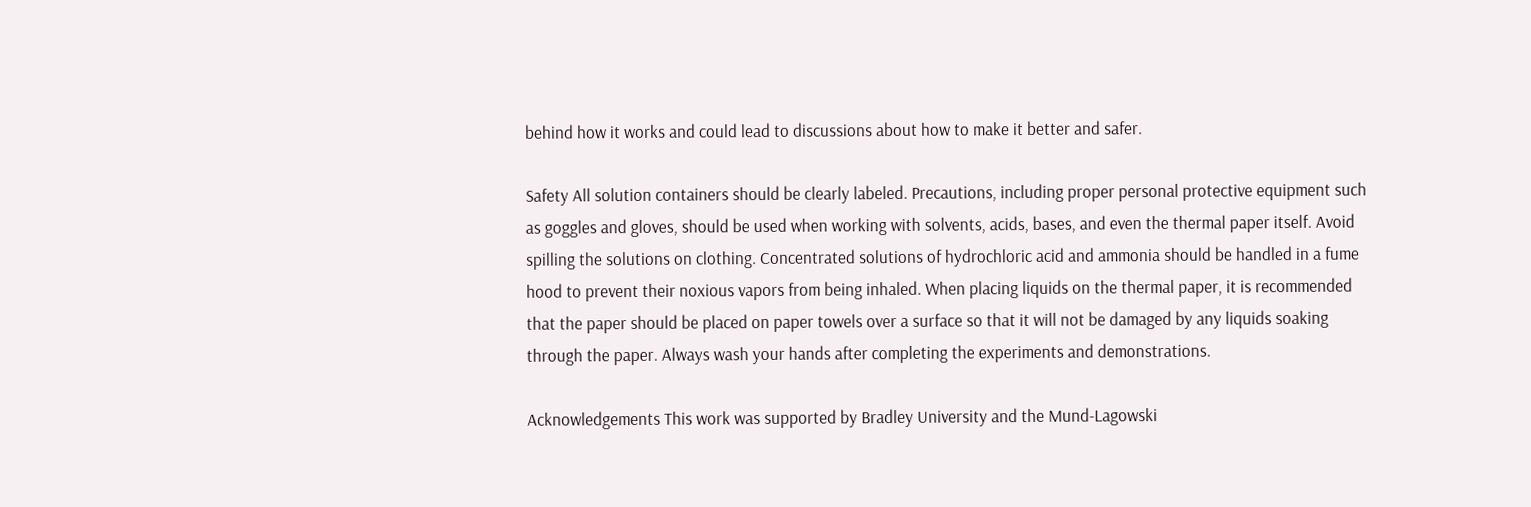behind how it works and could lead to discussions about how to make it better and safer.

Safety All solution containers should be clearly labeled. Precautions, including proper personal protective equipment such as goggles and gloves, should be used when working with solvents, acids, bases, and even the thermal paper itself. Avoid spilling the solutions on clothing. Concentrated solutions of hydrochloric acid and ammonia should be handled in a fume hood to prevent their noxious vapors from being inhaled. When placing liquids on the thermal paper, it is recommended that the paper should be placed on paper towels over a surface so that it will not be damaged by any liquids soaking through the paper. Always wash your hands after completing the experiments and demonstrations.

Acknowledgements This work was supported by Bradley University and the Mund-Lagowski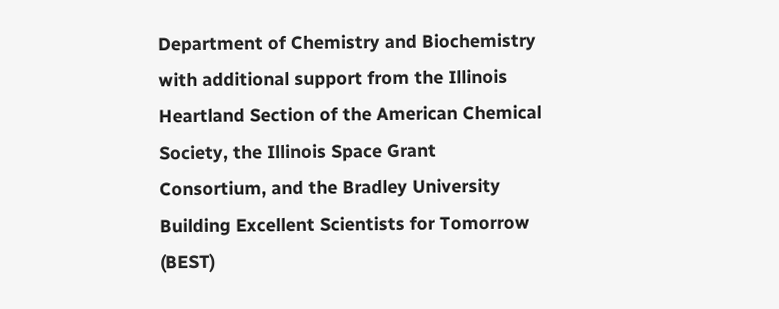Department of Chemistry and Biochemistry with additional support from the Illinois Heartland Section of the American Chemical Society, the Illinois Space Grant Consortium, and the Bradley University Building Excellent Scientists for Tomorrow (BEST)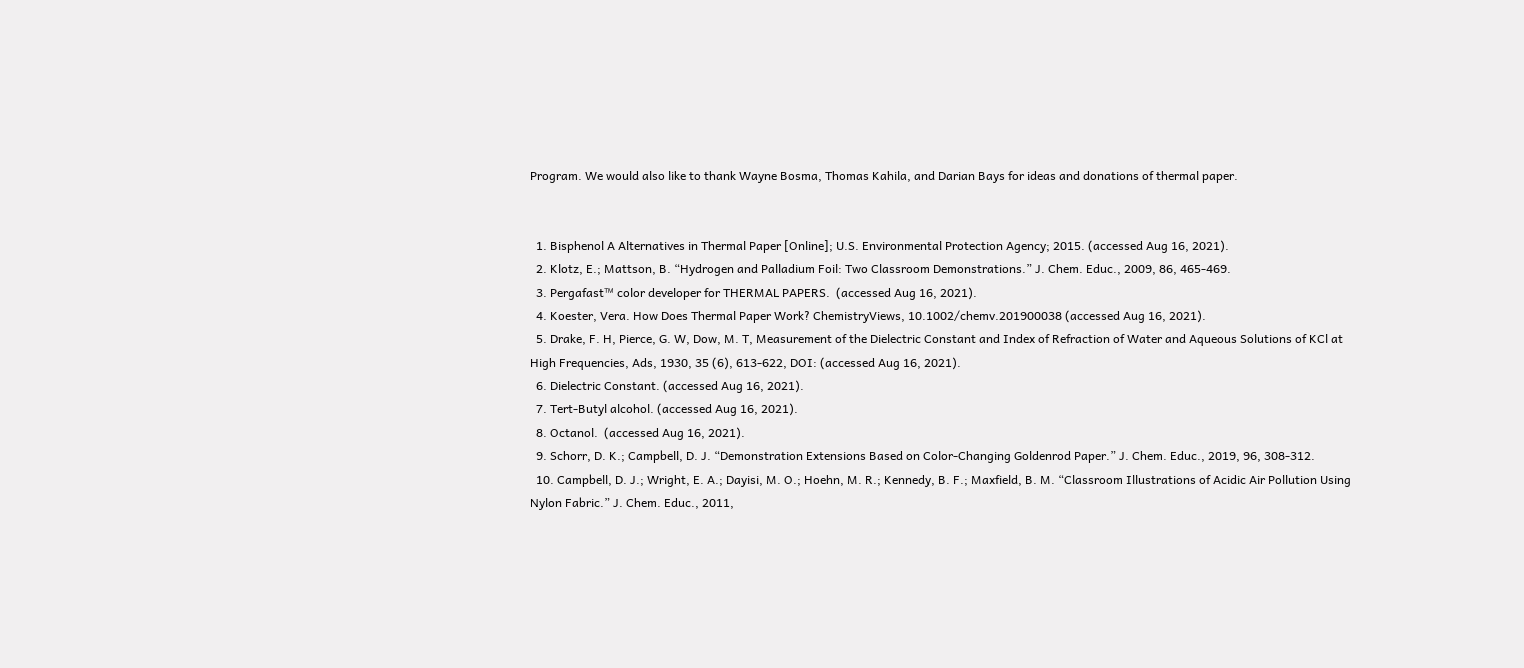Program. We would also like to thank Wayne Bosma, Thomas Kahila, and Darian Bays for ideas and donations of thermal paper.


  1. Bisphenol A Alternatives in Thermal Paper [Online]; U.S. Environmental Protection Agency; 2015. (accessed Aug 16, 2021).
  2. Klotz, E.; Mattson, B. “Hydrogen and Palladium Foil: Two Classroom Demonstrations.” J. Chem. Educ., 2009, 86, 465-469.
  3. Pergafast™ color developer for THERMAL PAPERS.  (accessed Aug 16, 2021).
  4. Koester, Vera. How Does Thermal Paper Work? ChemistryViews, 10.1002/chemv.201900038 (accessed Aug 16, 2021).
  5. Drake, F. H, Pierce, G. W, Dow, M. T, Measurement of the Dielectric Constant and Index of Refraction of Water and Aqueous Solutions of KCl at High Frequencies, Ads, 1930, 35 (6), 613-622, DOI: (accessed Aug 16, 2021).
  6. Dielectric Constant. (accessed Aug 16, 2021).
  7. Tert-Butyl alcohol. (accessed Aug 16, 2021).
  8. Octanol.  (accessed Aug 16, 2021).
  9. Schorr, D. K.; Campbell, D. J. “Demonstration Extensions Based on Color-Changing Goldenrod Paper.” J. Chem. Educ., 2019, 96, 308-312.
  10. Campbell, D. J.; Wright, E. A.; Dayisi, M. O.; Hoehn, M. R.; Kennedy, B. F.; Maxfield, B. M. “Classroom Illustrations of Acidic Air Pollution Using Nylon Fabric.” J. Chem. Educ., 2011,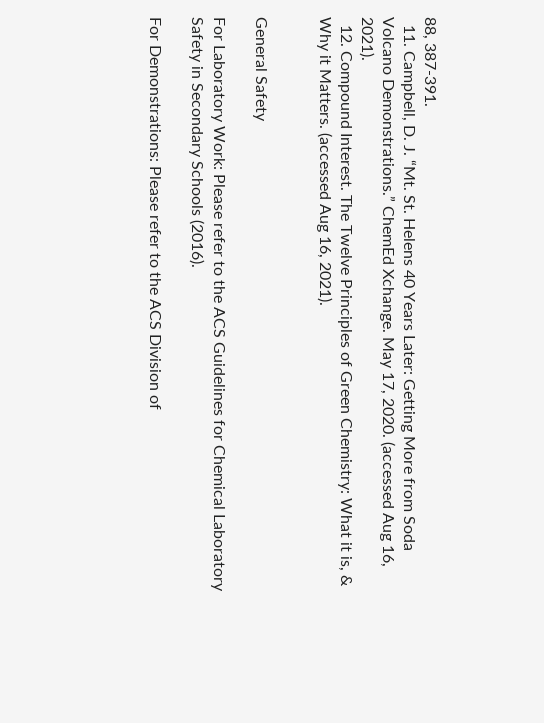88, 387-391.
  11. Campbell, D. J. “Mt. St. Helens 40 Years Later: Getting More from Soda Volcano Demonstrations.” ChemEd Xchange. May 17, 2020. (accessed Aug 16, 2021).
  12. Compound Interest. The Twelve Principles of Green Chemistry: What it is, & Why it Matters. (accessed Aug 16, 2021).


General Safety

For Laboratory Work: Please refer to the ACS Guidelines for Chemical Laboratory Safety in Secondary Schools (2016).

For Demonstrations: Please refer to the ACS Division of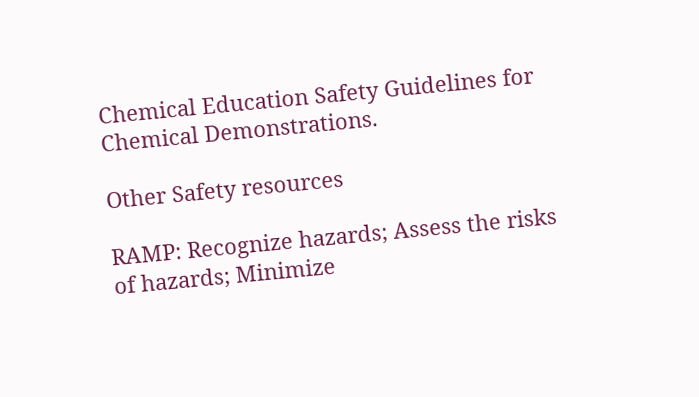Chemical Education Safety Guidelines for Chemical Demonstrations.

Other Safety resources

RAMP: Recognize hazards; Assess the risks of hazards; Minimize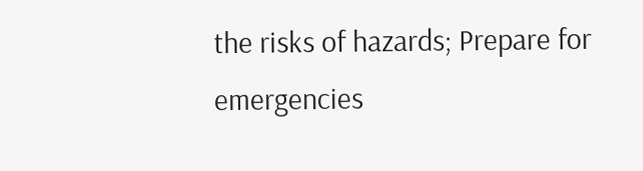the risks of hazards; Prepare for emergencies